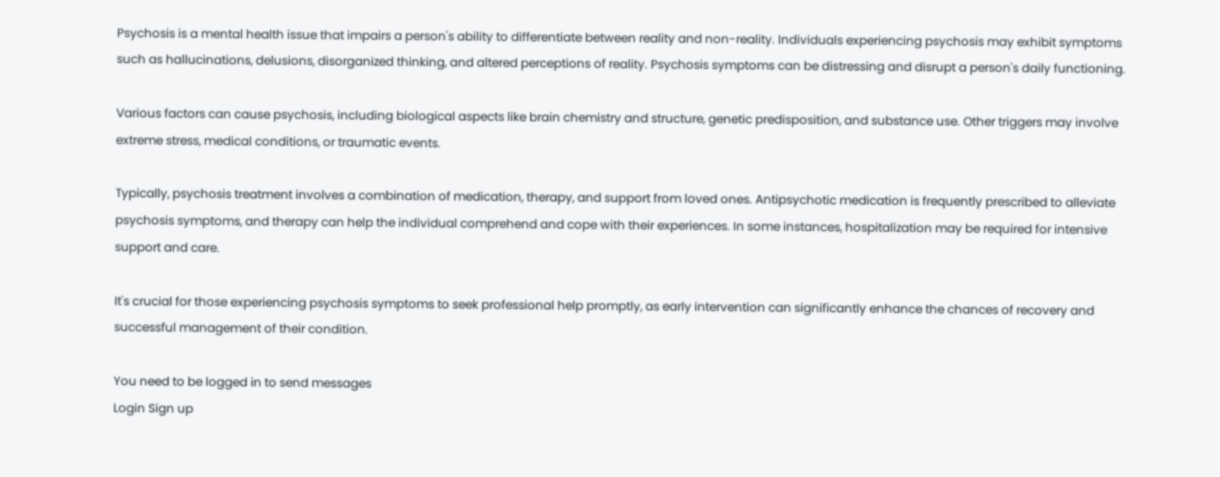Psychosis is a mental health issue that impairs a person's ability to differentiate between reality and non-reality. Individuals experiencing psychosis may exhibit symptoms such as hallucinations, delusions, disorganized thinking, and altered perceptions of reality. Psychosis symptoms can be distressing and disrupt a person's daily functioning.

Various factors can cause psychosis, including biological aspects like brain chemistry and structure, genetic predisposition, and substance use. Other triggers may involve extreme stress, medical conditions, or traumatic events.

Typically, psychosis treatment involves a combination of medication, therapy, and support from loved ones. Antipsychotic medication is frequently prescribed to alleviate psychosis symptoms, and therapy can help the individual comprehend and cope with their experiences. In some instances, hospitalization may be required for intensive support and care.

It's crucial for those experiencing psychosis symptoms to seek professional help promptly, as early intervention can significantly enhance the chances of recovery and successful management of their condition.

You need to be logged in to send messages
Login Sign up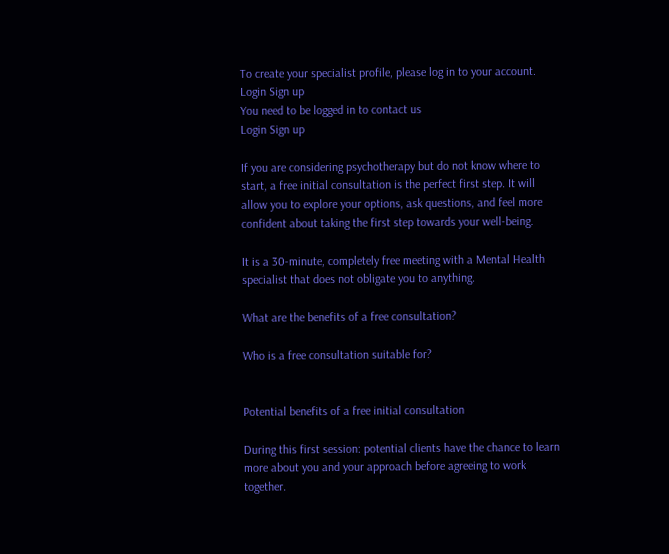To create your specialist profile, please log in to your account.
Login Sign up
You need to be logged in to contact us
Login Sign up

If you are considering psychotherapy but do not know where to start, a free initial consultation is the perfect first step. It will allow you to explore your options, ask questions, and feel more confident about taking the first step towards your well-being.

It is a 30-minute, completely free meeting with a Mental Health specialist that does not obligate you to anything.

What are the benefits of a free consultation?

Who is a free consultation suitable for?


Potential benefits of a free initial consultation

During this first session: potential clients have the chance to learn more about you and your approach before agreeing to work together.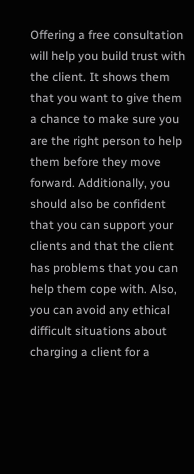Offering a free consultation will help you build trust with the client. It shows them that you want to give them a chance to make sure you are the right person to help them before they move forward. Additionally, you should also be confident that you can support your clients and that the client has problems that you can help them cope with. Also, you can avoid any ethical difficult situations about charging a client for a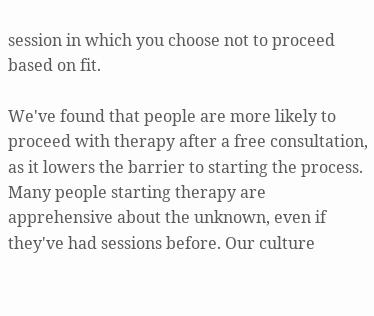session in which you choose not to proceed based on fit.

We've found that people are more likely to proceed with therapy after a free consultation, as it lowers the barrier to starting the process. Many people starting therapy are apprehensive about the unknown, even if they've had sessions before. Our culture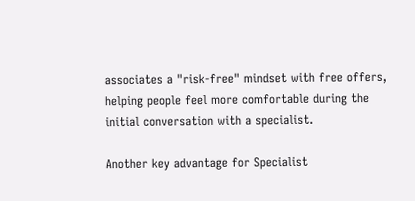associates a "risk-free" mindset with free offers, helping people feel more comfortable during the initial conversation with a specialist.

Another key advantage for Specialist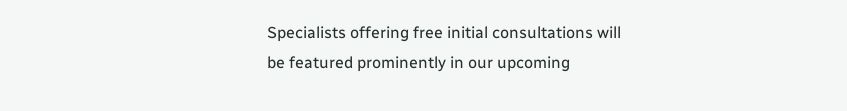Specialists offering free initial consultations will be featured prominently in our upcoming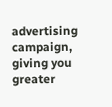advertising campaign, giving you greater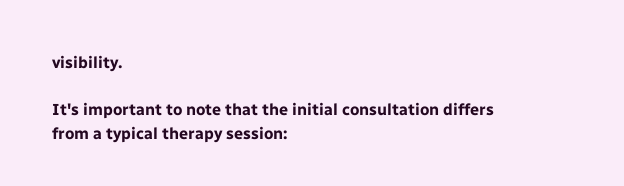visibility.

It's important to note that the initial consultation differs from a typical therapy session: